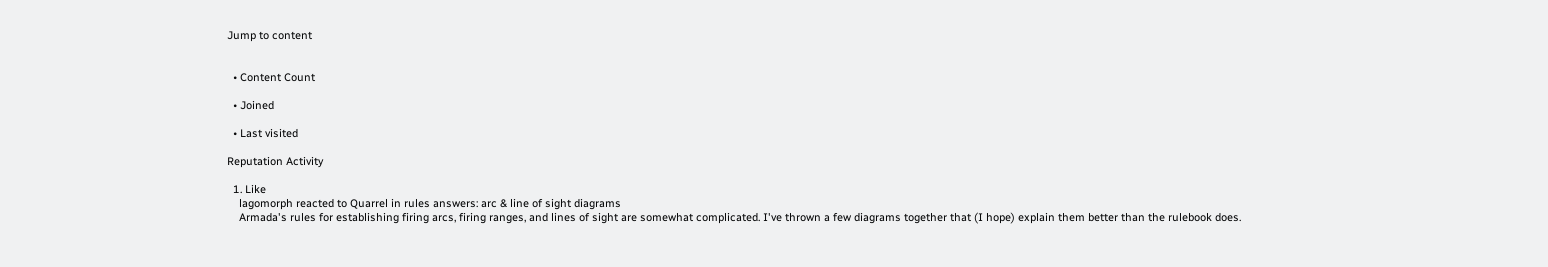Jump to content


  • Content Count

  • Joined

  • Last visited

Reputation Activity

  1. Like
    lagomorph reacted to Quarrel in rules answers: arc & line of sight diagrams
    Armada's rules for establishing firing arcs, firing ranges, and lines of sight are somewhat complicated. I've thrown a few diagrams together that (I hope) explain them better than the rulebook does.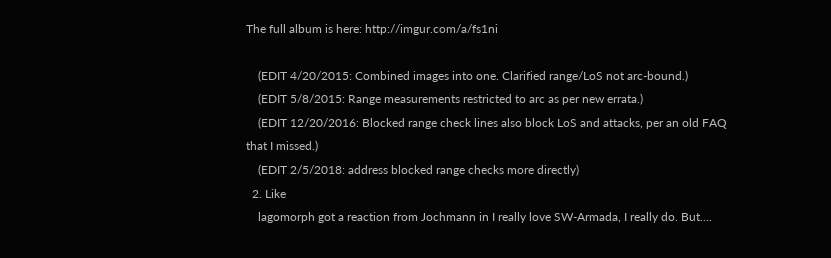The full album is here: http://imgur.com/a/fs1ni

    (EDIT 4/20/2015: Combined images into one. Clarified range/LoS not arc-bound.)
    (EDIT 5/8/2015: Range measurements restricted to arc as per new errata.)
    (EDIT 12/20/2016: Blocked range check lines also block LoS and attacks, per an old FAQ that I missed.)
    (EDIT 2/5/2018: address blocked range checks more directly)
  2. Like
    lagomorph got a reaction from Jochmann in I really love SW-Armada, I really do. But….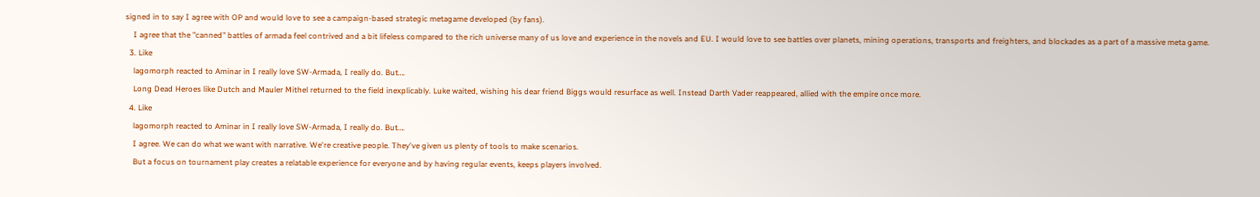signed in to say I agree with OP and would love to see a campaign-based strategic metagame developed (by fans).
    I agree that the "canned" battles of armada feel contrived and a bit lifeless compared to the rich universe many of us love and experience in the novels and EU. I would love to see battles over planets, mining operations, transports and freighters, and blockades as a part of a massive meta game.
  3. Like
    lagomorph reacted to Aminar in I really love SW-Armada, I really do. But….
    Long Dead Heroes like Dutch and Mauler Mithel returned to the field inexplicably. Luke waited, wishing his dear friend Biggs would resurface as well. Instead Darth Vader reappeared, allied with the empire once more.
  4. Like
    lagomorph reacted to Aminar in I really love SW-Armada, I really do. But….
    I agree. We can do what we want with narrative. We're creative people. They've given us plenty of tools to make scenarios.
    But a focus on tournament play creates a relatable experience for everyone and by having regular events, keeps players involved.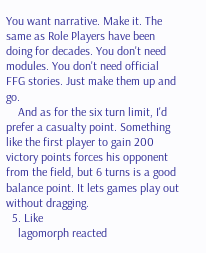You want narrative. Make it. The same as Role Players have been doing for decades. You don't need modules. You don't need official FFG stories. Just make them up and go.
    And as for the six turn limit, I'd prefer a casualty point. Something like the first player to gain 200 victory points forces his opponent from the field, but 6 turns is a good balance point. It lets games play out without dragging.
  5. Like
    lagomorph reacted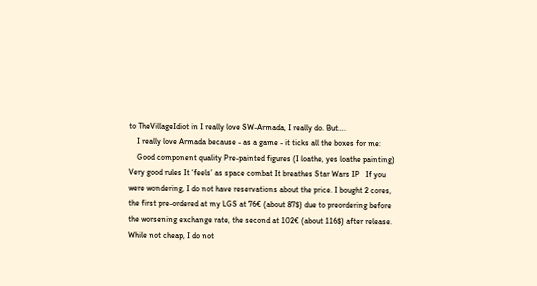to TheVillageIdiot in I really love SW-Armada, I really do. But….
    I really love Armada because - as a game - it ticks all the boxes for me:
    Good component quality Pre-painted figures (I loathe, yes loathe painting) Very good rules It ‘feels’ as space combat It breathes Star Wars IP   If you were wondering, I do not have reservations about the price. I bought 2 cores, the first pre-ordered at my LGS at 76€ (about 87$) due to preordering before the worsening exchange rate, the second at 102€ (about 116$) after release. While not cheap, I do not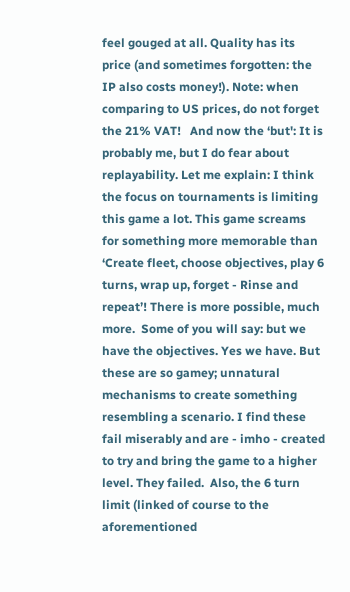feel gouged at all. Quality has its price (and sometimes forgotten: the IP also costs money!). Note: when comparing to US prices, do not forget the 21% VAT!   And now the ‘but': It is probably me, but I do fear about replayability. Let me explain: I think the focus on tournaments is limiting this game a lot. This game screams for something more memorable than ‘Create fleet, choose objectives, play 6 turns, wrap up, forget - Rinse and repeat’! There is more possible, much more.  Some of you will say: but we have the objectives. Yes we have. But these are so gamey; unnatural mechanisms to create something resembling a scenario. I find these fail miserably and are - imho - created to try and bring the game to a higher level. They failed.  Also, the 6 turn limit (linked of course to the aforementioned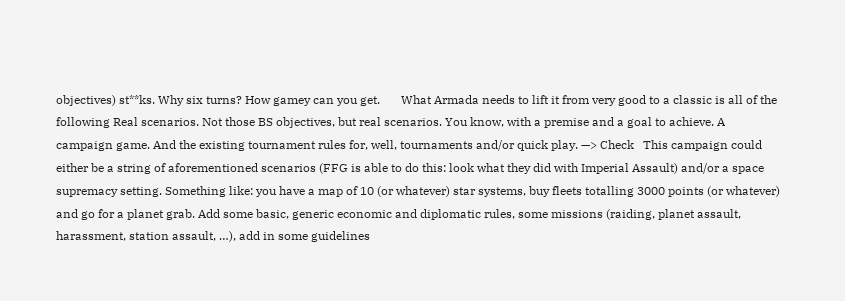objectives) st**ks. Why six turns? How gamey can you get.       What Armada needs to lift it from very good to a classic is all of the following Real scenarios. Not those BS objectives, but real scenarios. You know, with a premise and a goal to achieve. A campaign game. And the existing tournament rules for, well, tournaments and/or quick play. —> Check   This campaign could either be a string of aforementioned scenarios (FFG is able to do this: look what they did with Imperial Assault) and/or a space supremacy setting. Something like: you have a map of 10 (or whatever) star systems, buy fleets totalling 3000 points (or whatever) and go for a planet grab. Add some basic, generic economic and diplomatic rules, some missions (raiding, planet assault, harassment, station assault, …), add in some guidelines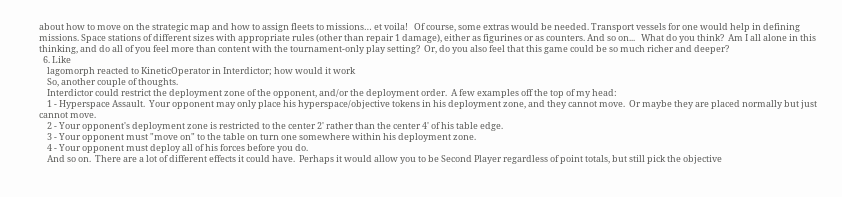about how to move on the strategic map and how to assign fleets to missions… et voila!   Of course, some extras would be needed. Transport vessels for one would help in defining missions. Space stations of different sizes with appropriate rules (other than repair 1 damage), either as figurines or as counters. And so on...   What do you think?  Am I all alone in this thinking, and do all of you feel more than content with the tournament-only play setting?  Or, do you also feel that this game could be so much richer and deeper?
  6. Like
    lagomorph reacted to KineticOperator in Interdictor; how would it work
    So, another couple of thoughts.
    Interdictor could restrict the deployment zone of the opponent, and/or the deployment order.  A few examples off the top of my head:
    1 - Hyperspace Assault.  Your opponent may only place his hyperspace/objective tokens in his deployment zone, and they cannot move.  Or maybe they are placed normally but just cannot move.
    2 - Your opponent's deployment zone is restricted to the center 2' rather than the center 4' of his table edge.
    3 - Your opponent must "move on" to the table on turn one somewhere within his deployment zone.
    4 - Your opponent must deploy all of his forces before you do.
    And so on.  There are a lot of different effects it could have.  Perhaps it would allow you to be Second Player regardless of point totals, but still pick the objective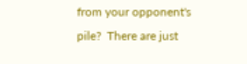from your opponent's pile?  There are just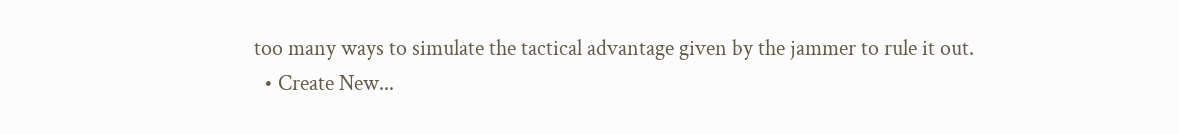too many ways to simulate the tactical advantage given by the jammer to rule it out.
  • Create New...